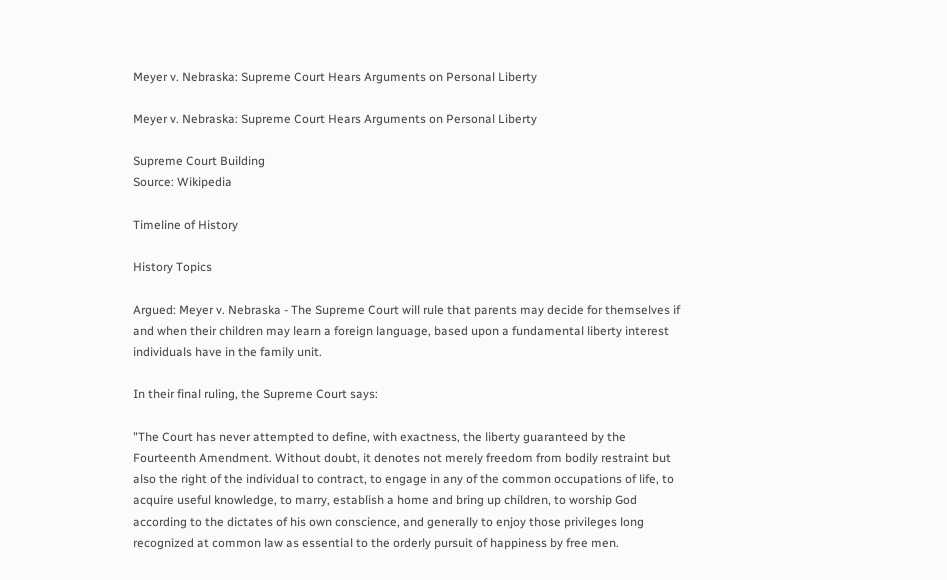Meyer v. Nebraska: Supreme Court Hears Arguments on Personal Liberty

Meyer v. Nebraska: Supreme Court Hears Arguments on Personal Liberty

Supreme Court Building
Source: Wikipedia

Timeline of History

History Topics

Argued: Meyer v. Nebraska - The Supreme Court will rule that parents may decide for themselves if and when their children may learn a foreign language, based upon a fundamental liberty interest individuals have in the family unit.

In their final ruling, the Supreme Court says:

"The Court has never attempted to define, with exactness, the liberty guaranteed by the Fourteenth Amendment. Without doubt, it denotes not merely freedom from bodily restraint but also the right of the individual to contract, to engage in any of the common occupations of life, to acquire useful knowledge, to marry, establish a home and bring up children, to worship God according to the dictates of his own conscience, and generally to enjoy those privileges long recognized at common law as essential to the orderly pursuit of happiness by free men.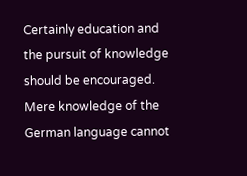Certainly education and the pursuit of knowledge should be encouraged. Mere knowledge of the German language cannot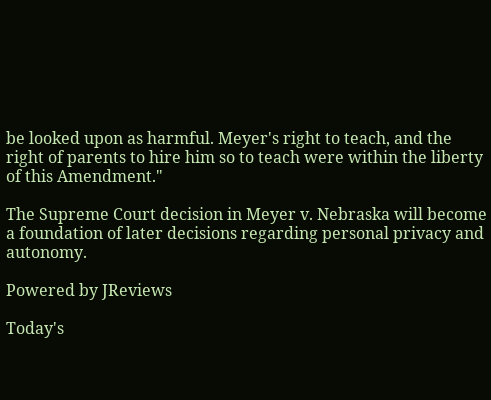be looked upon as harmful. Meyer's right to teach, and the right of parents to hire him so to teach were within the liberty of this Amendment."

The Supreme Court decision in Meyer v. Nebraska will become a foundation of later decisions regarding personal privacy and autonomy.

Powered by JReviews

Today's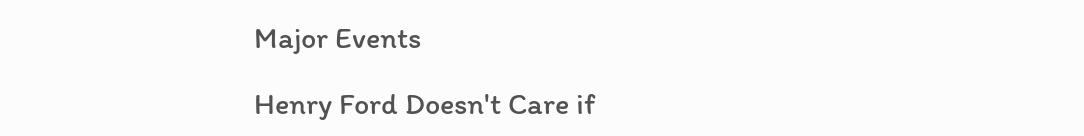Major Events

Henry Ford Doesn't Care if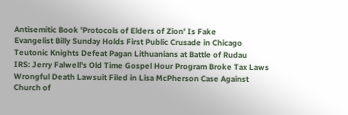Antisemitic Book 'Protocols of Elders of Zion' Is Fake
Evangelist Billy Sunday Holds First Public Crusade in Chicago
Teutonic Knights Defeat Pagan Lithuanians at Battle of Rudau
IRS: Jerry Falwell's Old Time Gospel Hour Program Broke Tax Laws
Wrongful Death Lawsuit Filed in Lisa McPherson Case Against Church of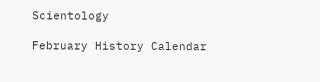Scientology

February History Calendar